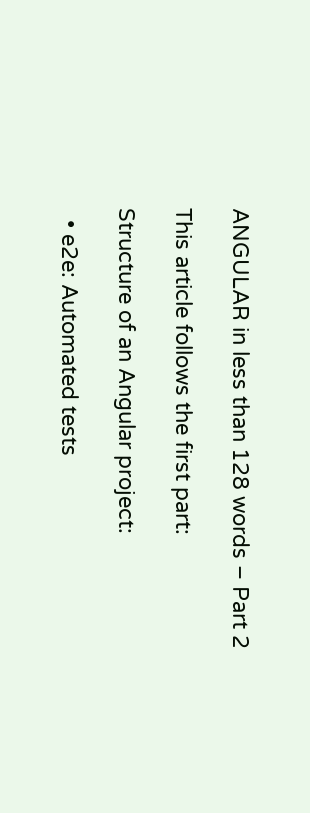ANGULAR in less than 128 words – Part 2

This article follows the first part:

Structure of an Angular project:

  • e2e: Automated tests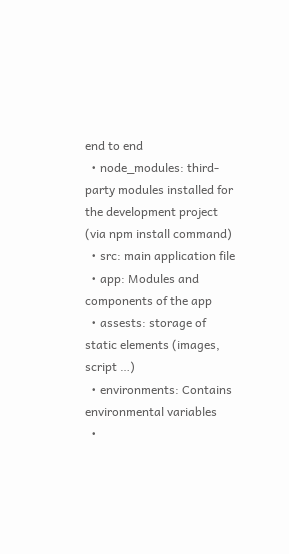end to end
  • node_modules: third-party modules installed for the development project (via npm install command)
  • src: main application file
  • app: Modules and components of the app
  • assests: storage of static elements (images, script …)
  • environments: Contains environmental variables
  •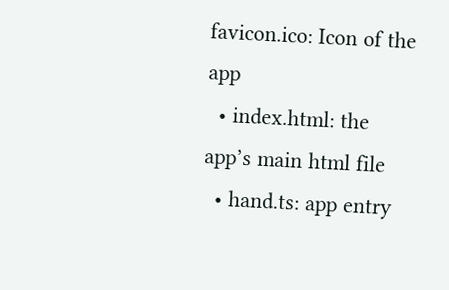favicon.ico: Icon of the app
  • index.html: the app’s main html file
  • hand.ts: app entry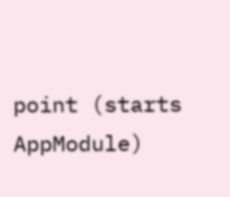point (starts AppModule)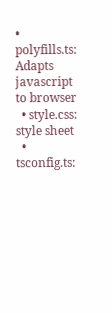• polyfills.ts: Adapts javascript to browser
  • style.css: style sheet
  • tsconfig.ts: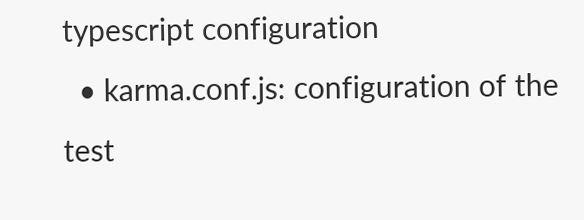typescript configuration
  • karma.conf.js: configuration of the test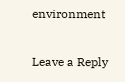environment

Leave a Reply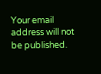Your email address will not be published.